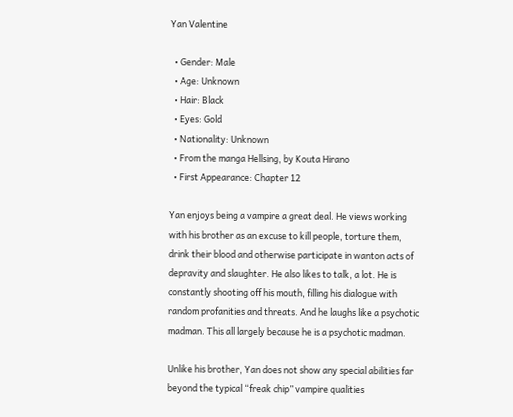Yan Valentine

  • Gender: Male
  • Age: Unknown
  • Hair: Black
  • Eyes: Gold
  • Nationality: Unknown
  • From the manga Hellsing, by Kouta Hirano
  • First Appearance: Chapter 12

Yan enjoys being a vampire a great deal. He views working with his brother as an excuse to kill people, torture them, drink their blood and otherwise participate in wanton acts of depravity and slaughter. He also likes to talk, a lot. He is constantly shooting off his mouth, filling his dialogue with random profanities and threats. And he laughs like a psychotic madman. This all largely because he is a psychotic madman.

Unlike his brother, Yan does not show any special abilities far beyond the typical “freak chip” vampire qualities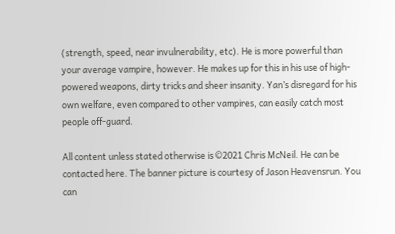(strength, speed, near invulnerability, etc). He is more powerful than your average vampire, however. He makes up for this in his use of high-powered weapons, dirty tricks and sheer insanity. Yan’s disregard for his own welfare, even compared to other vampires, can easily catch most people off-guard.

All content unless stated otherwise is ©2021 Chris McNeil. He can be contacted here. The banner picture is courtesy of Jason Heavensrun. You can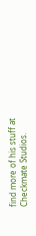find more of his stuff at Checkmate Studios.